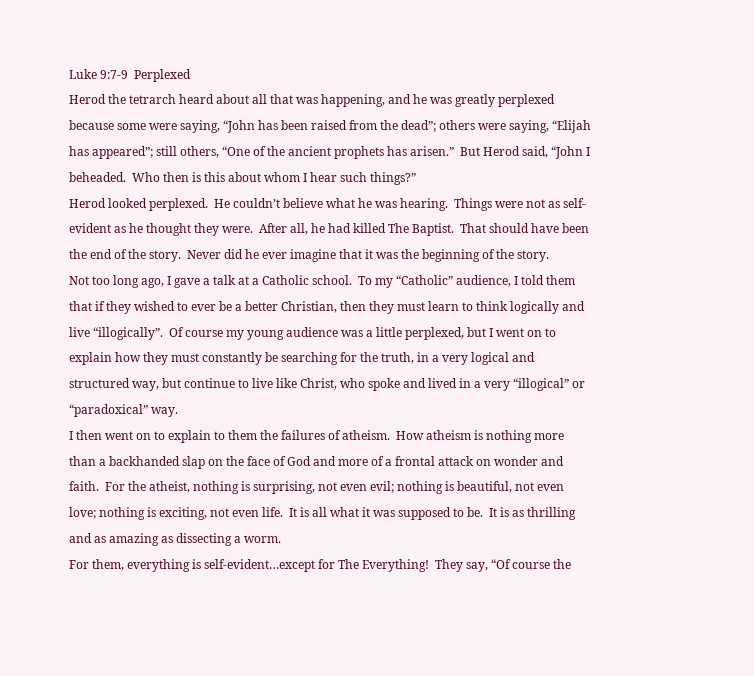Luke 9:7-9  Perplexed
Herod the tetrarch heard about all that was happening, and he was greatly perplexed because some were saying, “John has been raised from the dead”; others were saying, “Elijah has appeared”; still others, “One of the ancient prophets has arisen.”  But Herod said, “John I beheaded.  Who then is this about whom I hear such things?”
Herod looked perplexed.  He couldn’t believe what he was hearing.  Things were not as self-evident as he thought they were.  After all, he had killed The Baptist.  That should have been the end of the story.  Never did he ever imagine that it was the beginning of the story.
Not too long ago, I gave a talk at a Catholic school.  To my “Catholic” audience, I told them that if they wished to ever be a better Christian, then they must learn to think logically and live “illogically”.  Of course my young audience was a little perplexed, but I went on to explain how they must constantly be searching for the truth, in a very logical and structured way, but continue to live like Christ, who spoke and lived in a very “illogical” or “paradoxical” way.
I then went on to explain to them the failures of atheism.  How atheism is nothing more than a backhanded slap on the face of God and more of a frontal attack on wonder and faith.  For the atheist, nothing is surprising, not even evil; nothing is beautiful, not even love; nothing is exciting, not even life.  It is all what it was supposed to be.  It is as thrilling and as amazing as dissecting a worm.
For them, everything is self-evident…except for The Everything!  They say, “Of course the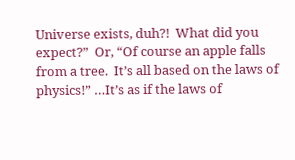Universe exists, duh?!  What did you expect?”  Or, “Of course an apple falls from a tree.  It’s all based on the laws of physics!” …It’s as if the laws of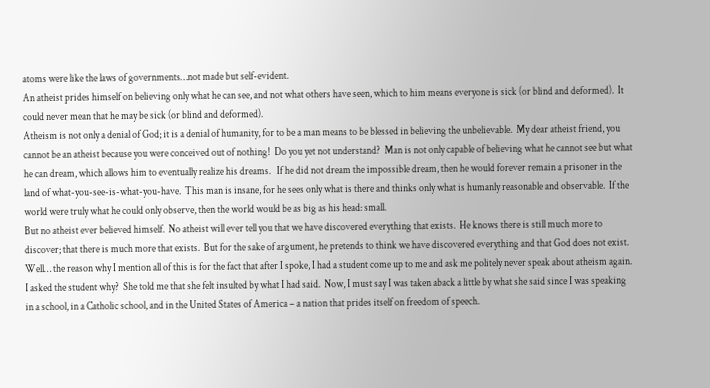atoms were like the laws of governments…not made but self-evident.
An atheist prides himself on believing only what he can see, and not what others have seen, which to him means everyone is sick (or blind and deformed).  It could never mean that he may be sick (or blind and deformed).
Atheism is not only a denial of God; it is a denial of humanity, for to be a man means to be blessed in believing the unbelievable.  My dear atheist friend, you cannot be an atheist because you were conceived out of nothing!  Do you yet not understand?  Man is not only capable of believing what he cannot see but what he can dream, which allows him to eventually realize his dreams.   If he did not dream the impossible dream, then he would forever remain a prisoner in the land of what-you-see-is-what-you-have.  This man is insane, for he sees only what is there and thinks only what is humanly reasonable and observable.  If the world were truly what he could only observe, then the world would be as big as his head: small.
But no atheist ever believed himself.  No atheist will ever tell you that we have discovered everything that exists.  He knows there is still much more to discover; that there is much more that exists.  But for the sake of argument, he pretends to think we have discovered everything and that God does not exist.
Well… the reason why I mention all of this is for the fact that after I spoke, I had a student come up to me and ask me politely never speak about atheism again.  I asked the student why?  She told me that she felt insulted by what I had said.  Now, I must say I was taken aback a little by what she said since I was speaking in a school, in a Catholic school, and in the United States of America – a nation that prides itself on freedom of speech.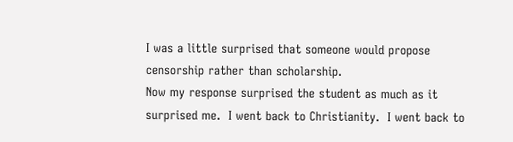I was a little surprised that someone would propose censorship rather than scholarship.
Now my response surprised the student as much as it surprised me.  I went back to Christianity.  I went back to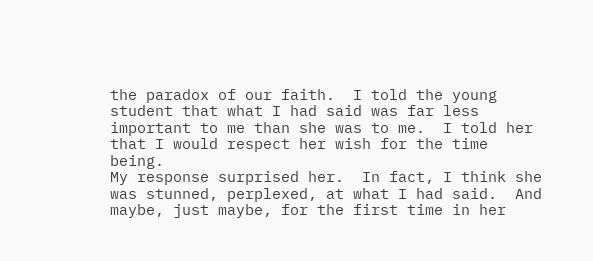the paradox of our faith.  I told the young student that what I had said was far less important to me than she was to me.  I told her that I would respect her wish for the time being.
My response surprised her.  In fact, I think she was stunned, perplexed, at what I had said.  And maybe, just maybe, for the first time in her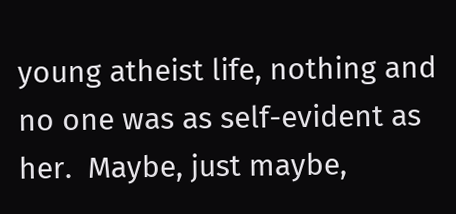young atheist life, nothing and no one was as self-evident as her.  Maybe, just maybe,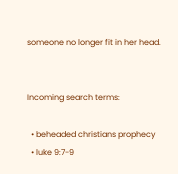someone no longer fit in her head.


Incoming search terms:

  • beheaded christians prophecy
  • luke 9:7-9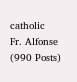catholic
Fr. Alfonse (990 Posts)